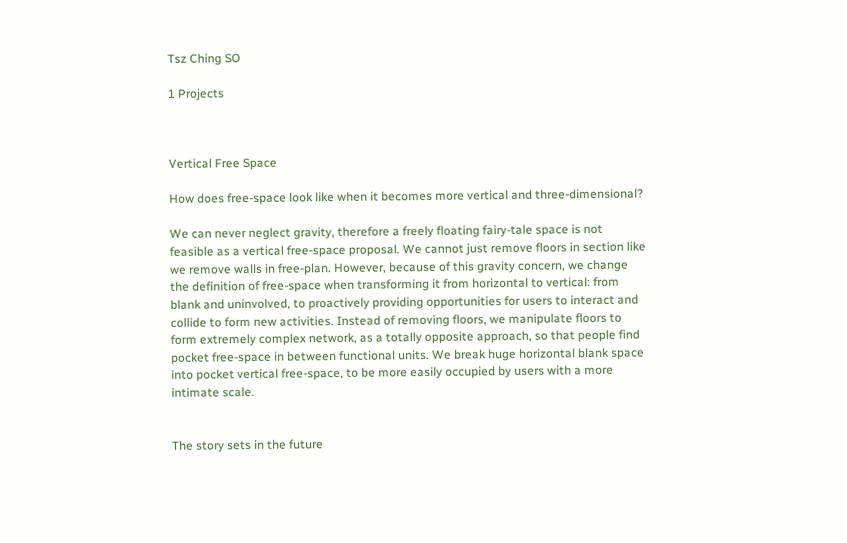Tsz Ching SO

1 Projects



Vertical Free Space

How does free-space look like when it becomes more vertical and three-dimensional?

We can never neglect gravity, therefore a freely floating fairy-tale space is not feasible as a vertical free-space proposal. We cannot just remove floors in section like we remove walls in free-plan. However, because of this gravity concern, we change the definition of free-space when transforming it from horizontal to vertical: from blank and uninvolved, to proactively providing opportunities for users to interact and collide to form new activities. Instead of removing floors, we manipulate floors to form extremely complex network, as a totally opposite approach, so that people find pocket free-space in between functional units. We break huge horizontal blank space into pocket vertical free-space, to be more easily occupied by users with a more intimate scale.


The story sets in the future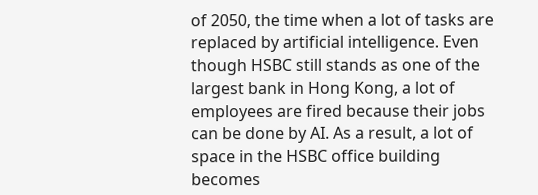of 2050, the time when a lot of tasks are replaced by artificial intelligence. Even though HSBC still stands as one of the largest bank in Hong Kong, a lot of employees are fired because their jobs can be done by AI. As a result, a lot of space in the HSBC office building becomes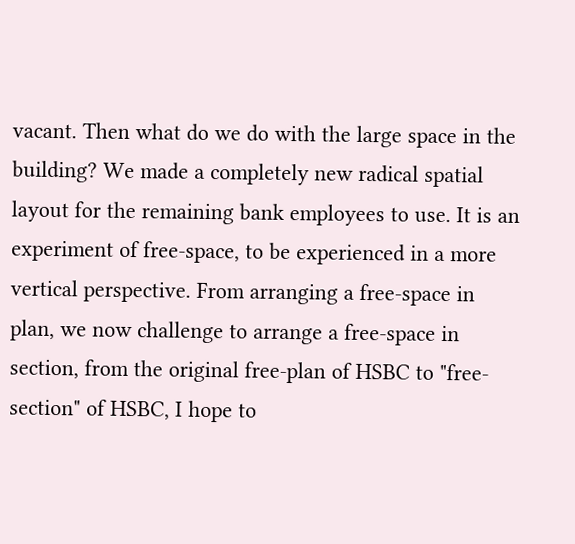vacant. Then what do we do with the large space in the building? We made a completely new radical spatial layout for the remaining bank employees to use. It is an experiment of free-space, to be experienced in a more vertical perspective. From arranging a free-space in plan, we now challenge to arrange a free-space in section, from the original free-plan of HSBC to "free-section" of HSBC, I hope to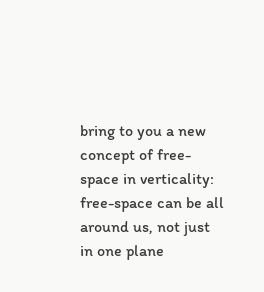bring to you a new concept of free-space in verticality: free-space can be all around us, not just in one plane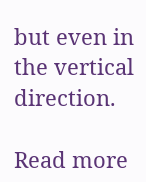but even in the vertical direction.

Read more